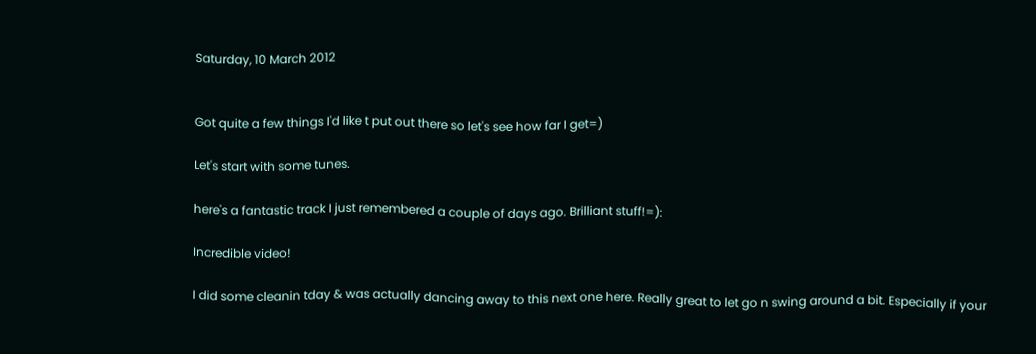Saturday, 10 March 2012


Got quite a few things I'd like t put out there so let's see how far I get=)

Let's start with some tunes.

here's a fantastic track I just remembered a couple of days ago. Brilliant stuff!=):

Incredible video!

I did some cleanin tday & was actually dancing away to this next one here. Really great to let go n swing around a bit. Especially if your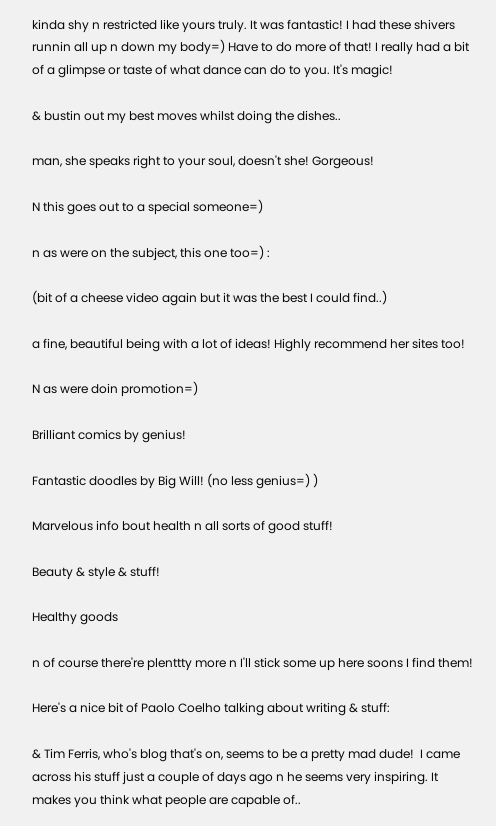kinda shy n restricted like yours truly. It was fantastic! I had these shivers runnin all up n down my body=) Have to do more of that! I really had a bit of a glimpse or taste of what dance can do to you. It's magic!

& bustin out my best moves whilst doing the dishes..

man, she speaks right to your soul, doesn't she! Gorgeous!

N this goes out to a special someone=)

n as were on the subject, this one too=) :

(bit of a cheese video again but it was the best I could find..)

a fine, beautiful being with a lot of ideas! Highly recommend her sites too!

N as were doin promotion=)

Brilliant comics by genius!

Fantastic doodles by Big Will! (no less genius=) )

Marvelous info bout health n all sorts of good stuff!

Beauty & style & stuff!

Healthy goods

n of course there're plenttty more n I'll stick some up here soons I find them!

Here's a nice bit of Paolo Coelho talking about writing & stuff:

& Tim Ferris, who's blog that's on, seems to be a pretty mad dude!  I came across his stuff just a couple of days ago n he seems very inspiring. It makes you think what people are capable of..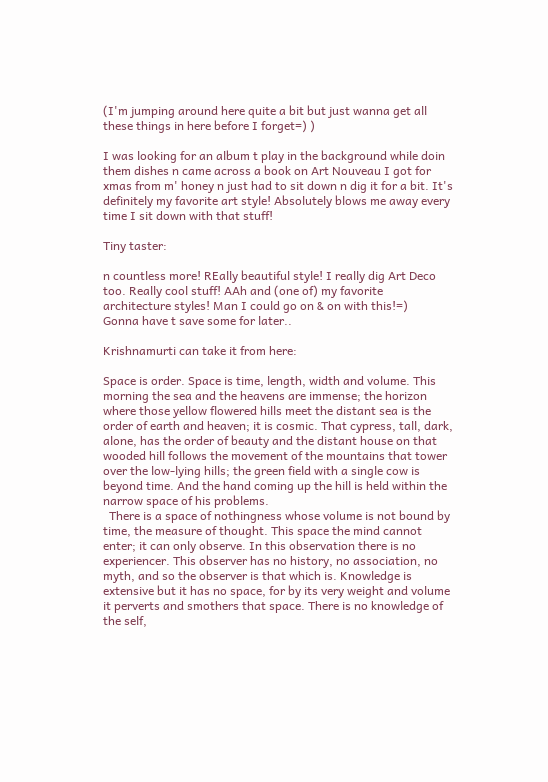(I'm jumping around here quite a bit but just wanna get all these things in here before I forget=) )

I was looking for an album t play in the background while doin them dishes n came across a book on Art Nouveau I got for xmas from m' honey n just had to sit down n dig it for a bit. It's definitely my favorite art style! Absolutely blows me away every time I sit down with that stuff!

Tiny taster:

n countless more! REally beautiful style! I really dig Art Deco too. Really cool stuff! AAh and (one of) my favorite architecture styles! Man I could go on & on with this!=)
Gonna have t save some for later..

Krishnamurti can take it from here:

Space is order. Space is time, length, width and volume. This morning the sea and the heavens are immense; the horizon where those yellow flowered hills meet the distant sea is the order of earth and heaven; it is cosmic. That cypress, tall, dark, alone, has the order of beauty and the distant house on that wooded hill follows the movement of the mountains that tower over the low-lying hills; the green field with a single cow is beyond time. And the hand coming up the hill is held within the narrow space of his problems.
  There is a space of nothingness whose volume is not bound by time, the measure of thought. This space the mind cannot enter; it can only observe. In this observation there is no experiencer. This observer has no history, no association, no myth, and so the observer is that which is. Knowledge is extensive but it has no space, for by its very weight and volume it perverts and smothers that space. There is no knowledge of the self,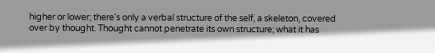higher or lower; there's only a verbal structure of the self, a skeleton, covered over by thought. Thought cannot penetrate its own structure; what it has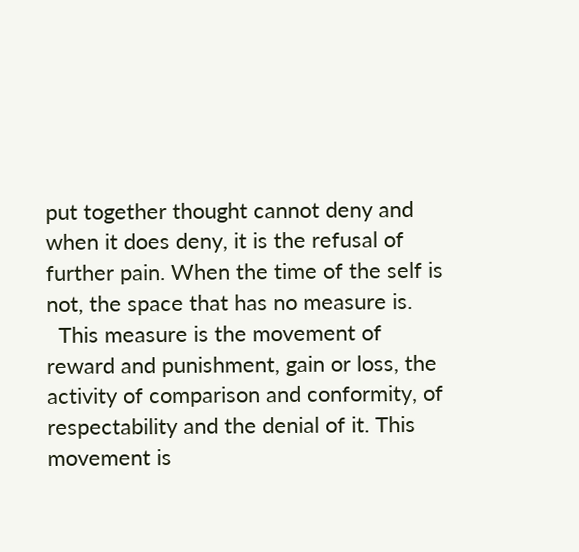put together thought cannot deny and when it does deny, it is the refusal of further pain. When the time of the self is not, the space that has no measure is.
  This measure is the movement of reward and punishment, gain or loss, the activity of comparison and conformity, of respectability and the denial of it. This movement is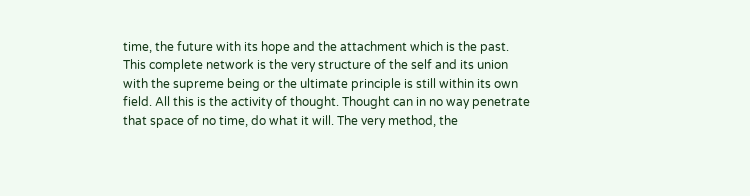time, the future with its hope and the attachment which is the past. This complete network is the very structure of the self and its union with the supreme being or the ultimate principle is still within its own field. All this is the activity of thought. Thought can in no way penetrate that space of no time, do what it will. The very method, the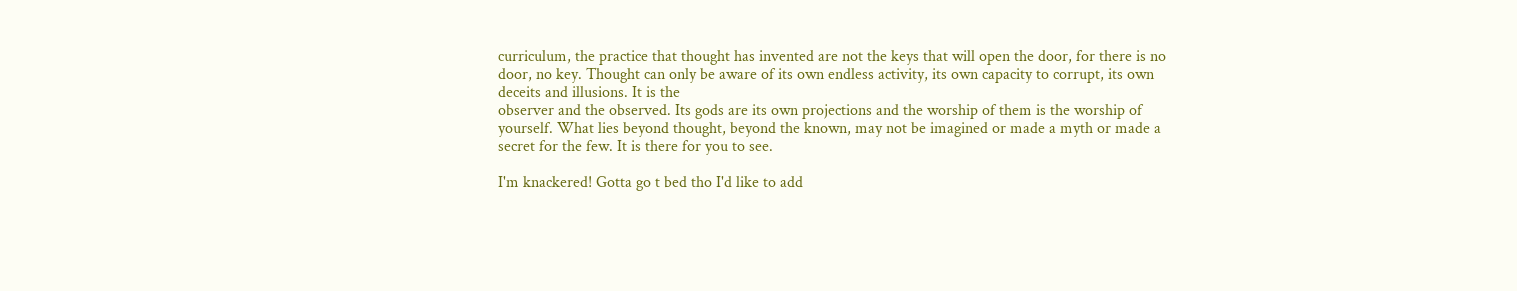curriculum, the practice that thought has invented are not the keys that will open the door, for there is no door, no key. Thought can only be aware of its own endless activity, its own capacity to corrupt, its own deceits and illusions. It is the
observer and the observed. Its gods are its own projections and the worship of them is the worship of yourself. What lies beyond thought, beyond the known, may not be imagined or made a myth or made a secret for the few. It is there for you to see.

I'm knackered! Gotta go t bed tho I'd like to add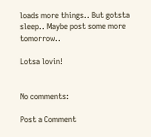loads more things.. But gotsta sleep.. Maybe post some more tomorrow..

Lotsa lovin!


No comments:

Post a Comment